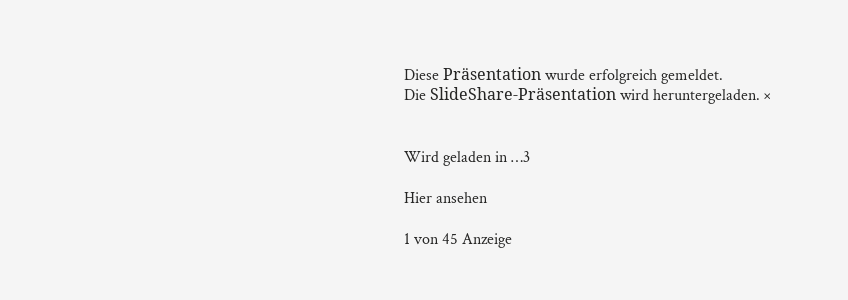Diese Präsentation wurde erfolgreich gemeldet.
Die SlideShare-Präsentation wird heruntergeladen. ×


Wird geladen in …3

Hier ansehen

1 von 45 Anzeige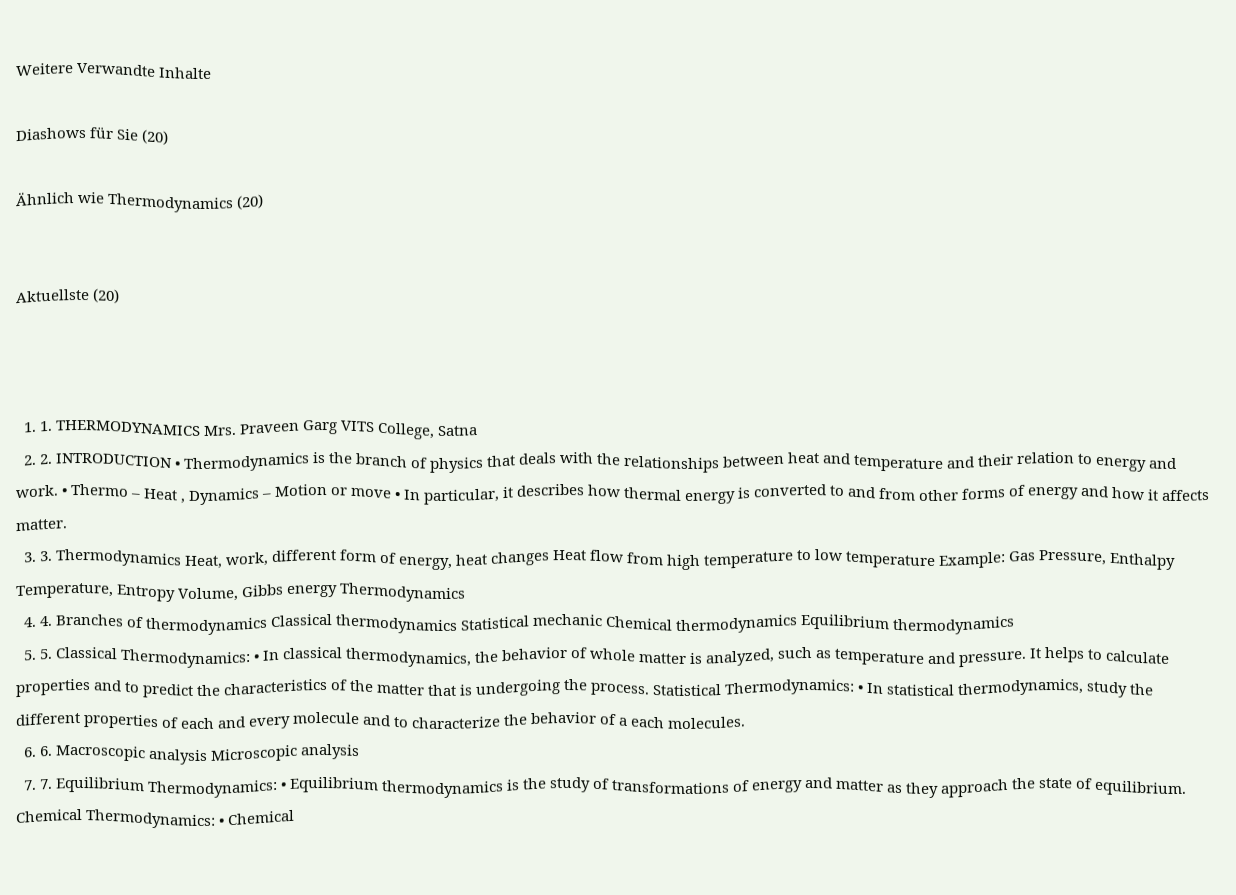Weitere Verwandte Inhalte

Diashows für Sie (20)

Ähnlich wie Thermodynamics (20)


Aktuellste (20)



  1. 1. THERMODYNAMICS Mrs. Praveen Garg VITS College, Satna
  2. 2. INTRODUCTION • Thermodynamics is the branch of physics that deals with the relationships between heat and temperature and their relation to energy and work. • Thermo – Heat , Dynamics – Motion or move • In particular, it describes how thermal energy is converted to and from other forms of energy and how it affects matter.
  3. 3. Thermodynamics Heat, work, different form of energy, heat changes Heat flow from high temperature to low temperature Example: Gas Pressure, Enthalpy Temperature, Entropy Volume, Gibbs energy Thermodynamics
  4. 4. Branches of thermodynamics Classical thermodynamics Statistical mechanic Chemical thermodynamics Equilibrium thermodynamics
  5. 5. Classical Thermodynamics: • In classical thermodynamics, the behavior of whole matter is analyzed, such as temperature and pressure. It helps to calculate properties and to predict the characteristics of the matter that is undergoing the process. Statistical Thermodynamics: • In statistical thermodynamics, study the different properties of each and every molecule and to characterize the behavior of a each molecules.
  6. 6. Macroscopic analysis Microscopic analysis
  7. 7. Equilibrium Thermodynamics: • Equilibrium thermodynamics is the study of transformations of energy and matter as they approach the state of equilibrium. Chemical Thermodynamics: • Chemical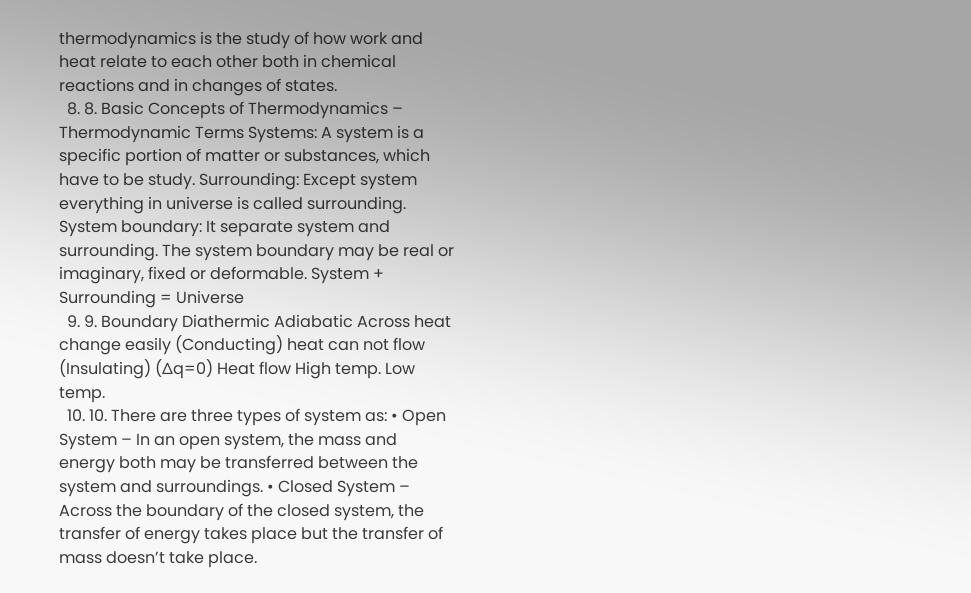thermodynamics is the study of how work and heat relate to each other both in chemical reactions and in changes of states.
  8. 8. Basic Concepts of Thermodynamics – Thermodynamic Terms Systems: A system is a specific portion of matter or substances, which have to be study. Surrounding: Except system everything in universe is called surrounding. System boundary: It separate system and surrounding. The system boundary may be real or imaginary, fixed or deformable. System + Surrounding = Universe
  9. 9. Boundary Diathermic Adiabatic Across heat change easily (Conducting) heat can not flow (Insulating) (∆q=0) Heat flow High temp. Low temp.
  10. 10. There are three types of system as: • Open System – In an open system, the mass and energy both may be transferred between the system and surroundings. • Closed System – Across the boundary of the closed system, the transfer of energy takes place but the transfer of mass doesn’t take place.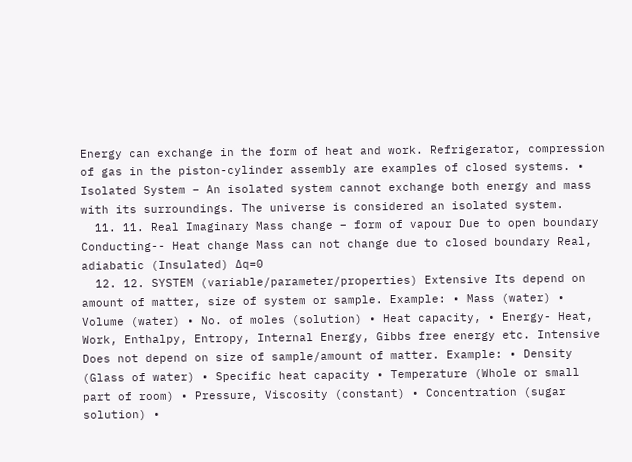Energy can exchange in the form of heat and work. Refrigerator, compression of gas in the piston-cylinder assembly are examples of closed systems. • Isolated System – An isolated system cannot exchange both energy and mass with its surroundings. The universe is considered an isolated system.
  11. 11. Real Imaginary Mass change – form of vapour Due to open boundary Conducting-- Heat change Mass can not change due to closed boundary Real, adiabatic (Insulated) ∆q=0
  12. 12. SYSTEM (variable/parameter/properties) Extensive Its depend on amount of matter, size of system or sample. Example: • Mass (water) • Volume (water) • No. of moles (solution) • Heat capacity, • Energy- Heat, Work, Enthalpy, Entropy, Internal Energy, Gibbs free energy etc. Intensive Does not depend on size of sample/amount of matter. Example: • Density (Glass of water) • Specific heat capacity • Temperature (Whole or small part of room) • Pressure, Viscosity (constant) • Concentration (sugar solution) •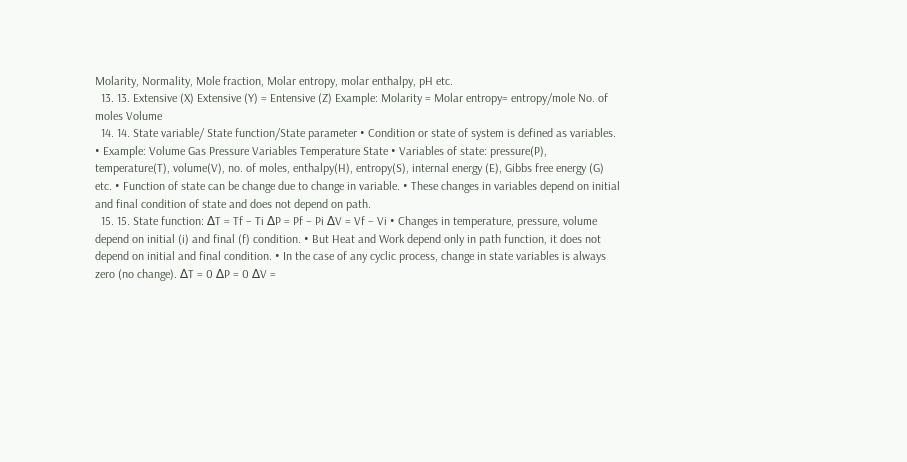Molarity, Normality, Mole fraction, Molar entropy, molar enthalpy, pH etc.
  13. 13. Extensive (X) Extensive (Y) = Entensive (Z) Example: Molarity = Molar entropy= entropy/mole No. of moles Volume
  14. 14. State variable/ State function/State parameter • Condition or state of system is defined as variables. • Example: Volume Gas Pressure Variables Temperature State • Variables of state: pressure(P), temperature(T), volume(V), no. of moles, enthalpy(H), entropy(S), internal energy (E), Gibbs free energy (G) etc. • Function of state can be change due to change in variable. • These changes in variables depend on initial and final condition of state and does not depend on path.
  15. 15. State function: ∆T = Tf – Ti ∆P = Pf – Pi ∆V = Vf – Vi • Changes in temperature, pressure, volume depend on initial (i) and final (f) condition. • But Heat and Work depend only in path function, it does not depend on initial and final condition. • In the case of any cyclic process, change in state variables is always zero (no change). ∆T = 0 ∆P = 0 ∆V =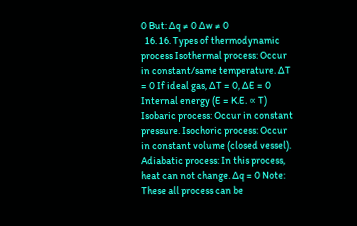0 But: ∆q ≠ 0 ∆w ≠ 0
  16. 16. Types of thermodynamic process Isothermal process: Occur in constant/same temperature. ∆T = 0 If ideal gas, ∆T = 0, ∆E = 0 Internal energy (E = K.E. ∝ T) Isobaric process: Occur in constant pressure. Isochoric process: Occur in constant volume (closed vessel). Adiabatic process: In this process, heat can not change. ∆q = 0 Note: These all process can be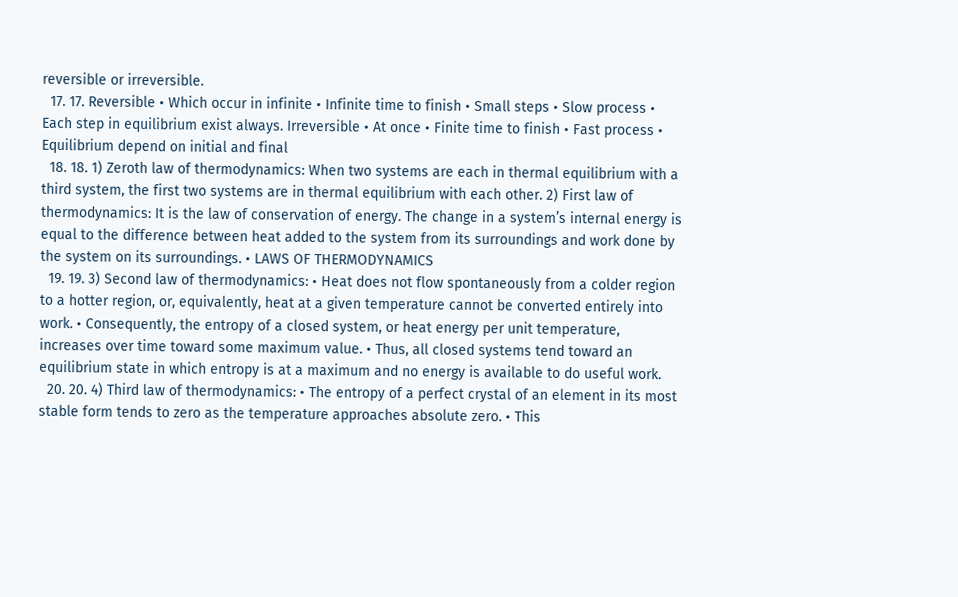reversible or irreversible.
  17. 17. Reversible • Which occur in infinite • Infinite time to finish • Small steps • Slow process • Each step in equilibrium exist always. Irreversible • At once • Finite time to finish • Fast process • Equilibrium depend on initial and final
  18. 18. 1) Zeroth law of thermodynamics: When two systems are each in thermal equilibrium with a third system, the first two systems are in thermal equilibrium with each other. 2) First law of thermodynamics: It is the law of conservation of energy. The change in a system’s internal energy is equal to the difference between heat added to the system from its surroundings and work done by the system on its surroundings. • LAWS OF THERMODYNAMICS
  19. 19. 3) Second law of thermodynamics: • Heat does not flow spontaneously from a colder region to a hotter region, or, equivalently, heat at a given temperature cannot be converted entirely into work. • Consequently, the entropy of a closed system, or heat energy per unit temperature, increases over time toward some maximum value. • Thus, all closed systems tend toward an equilibrium state in which entropy is at a maximum and no energy is available to do useful work.
  20. 20. 4) Third law of thermodynamics: • The entropy of a perfect crystal of an element in its most stable form tends to zero as the temperature approaches absolute zero. • This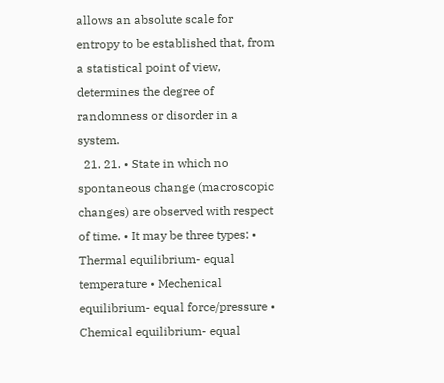allows an absolute scale for entropy to be established that, from a statistical point of view, determines the degree of randomness or disorder in a system.
  21. 21. • State in which no spontaneous change (macroscopic changes) are observed with respect of time. • It may be three types: • Thermal equilibrium- equal temperature • Mechenical equilibrium- equal force/pressure • Chemical equilibrium- equal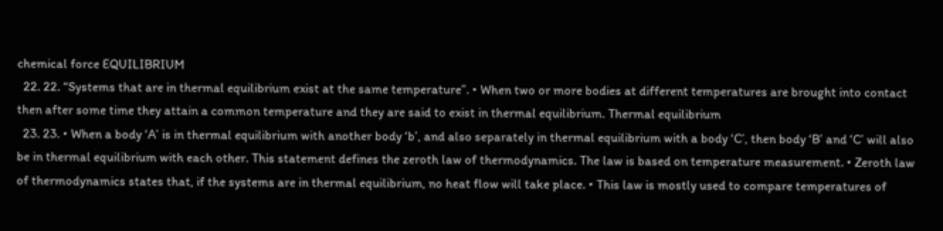chemical force EQUILIBRIUM
  22. 22. “Systems that are in thermal equilibrium exist at the same temperature”. • When two or more bodies at different temperatures are brought into contact then after some time they attain a common temperature and they are said to exist in thermal equilibrium. Thermal equilibrium
  23. 23. • When a body ‘A’ is in thermal equilibrium with another body ‘b’, and also separately in thermal equilibrium with a body ‘C’, then body ‘B’ and ‘C’ will also be in thermal equilibrium with each other. This statement defines the zeroth law of thermodynamics. The law is based on temperature measurement. • Zeroth law of thermodynamics states that, if the systems are in thermal equilibrium, no heat flow will take place. • This law is mostly used to compare temperatures of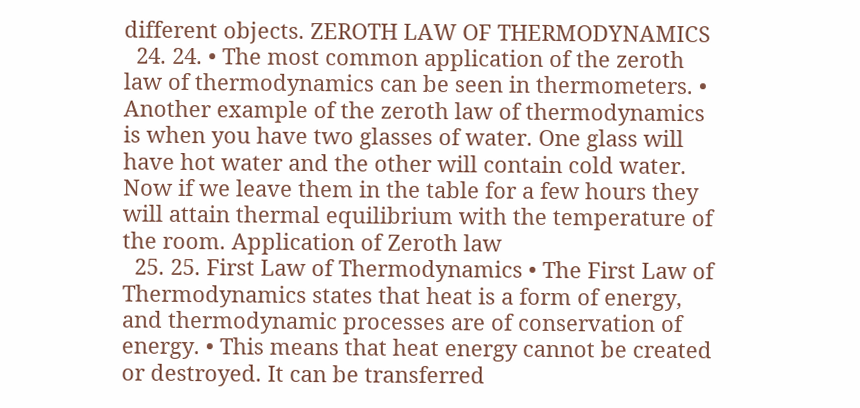different objects. ZEROTH LAW OF THERMODYNAMICS
  24. 24. • The most common application of the zeroth law of thermodynamics can be seen in thermometers. • Another example of the zeroth law of thermodynamics is when you have two glasses of water. One glass will have hot water and the other will contain cold water. Now if we leave them in the table for a few hours they will attain thermal equilibrium with the temperature of the room. Application of Zeroth law
  25. 25. First Law of Thermodynamics • The First Law of Thermodynamics states that heat is a form of energy, and thermodynamic processes are of conservation of energy. • This means that heat energy cannot be created or destroyed. It can be transferred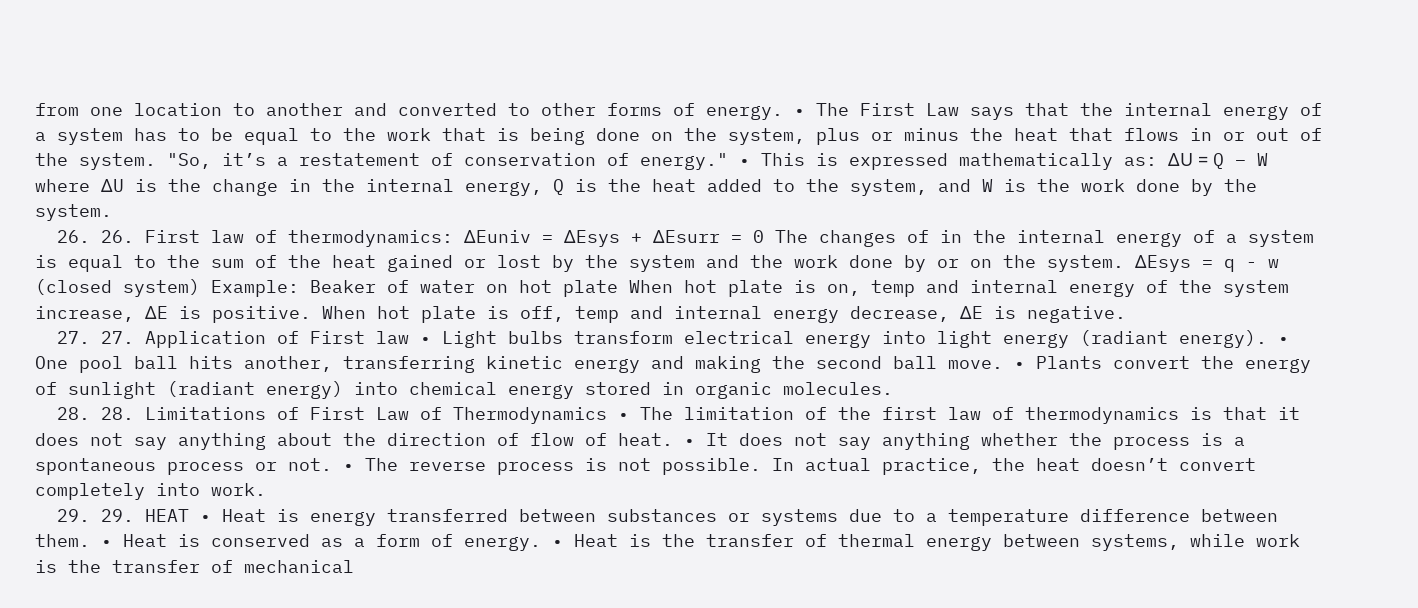from one location to another and converted to other forms of energy. • The First Law says that the internal energy of a system has to be equal to the work that is being done on the system, plus or minus the heat that flows in or out of the system. "So, it’s a restatement of conservation of energy." • This is expressed mathematically as: ΔU = Q – W where ΔU is the change in the internal energy, Q is the heat added to the system, and W is the work done by the system.
  26. 26. First law of thermodynamics: ΔEuniv = ΔEsys + ΔEsurr = 0 The changes of in the internal energy of a system is equal to the sum of the heat gained or lost by the system and the work done by or on the system. ΔEsys = q - w (closed system) Example: Beaker of water on hot plate When hot plate is on, temp and internal energy of the system increase, ΔE is positive. When hot plate is off, temp and internal energy decrease, ΔE is negative.
  27. 27. Application of First law • Light bulbs transform electrical energy into light energy (radiant energy). • One pool ball hits another, transferring kinetic energy and making the second ball move. • Plants convert the energy of sunlight (radiant energy) into chemical energy stored in organic molecules.
  28. 28. Limitations of First Law of Thermodynamics • The limitation of the first law of thermodynamics is that it does not say anything about the direction of flow of heat. • It does not say anything whether the process is a spontaneous process or not. • The reverse process is not possible. In actual practice, the heat doesn’t convert completely into work.
  29. 29. HEAT • Heat is energy transferred between substances or systems due to a temperature difference between them. • Heat is conserved as a form of energy. • Heat is the transfer of thermal energy between systems, while work is the transfer of mechanical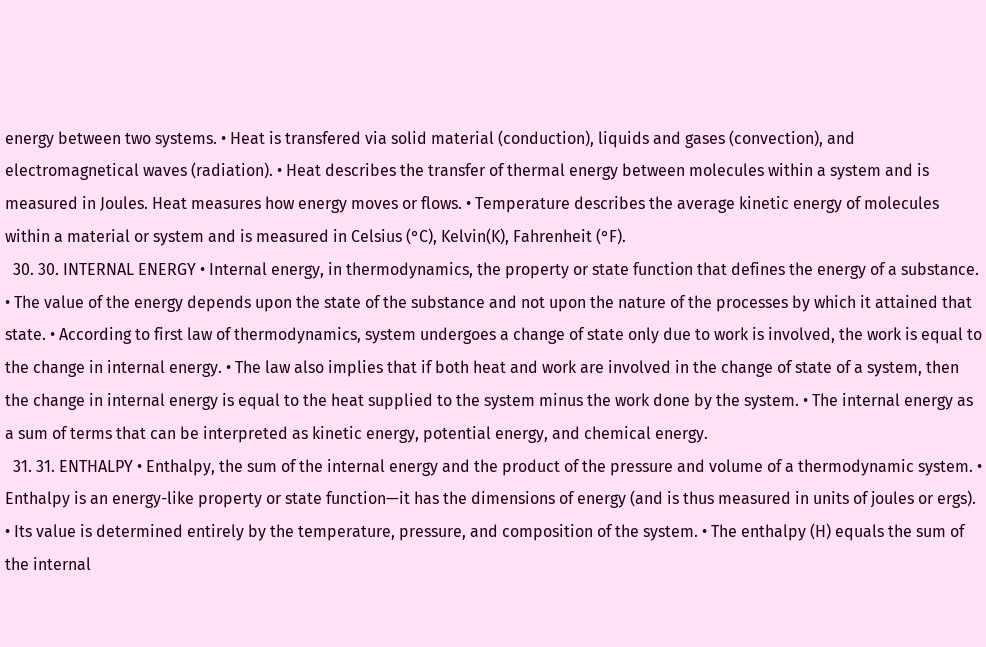energy between two systems. • Heat is transfered via solid material (conduction), liquids and gases (convection), and electromagnetical waves (radiation). • Heat describes the transfer of thermal energy between molecules within a system and is measured in Joules. Heat measures how energy moves or flows. • Temperature describes the average kinetic energy of molecules within a material or system and is measured in Celsius (°C), Kelvin(K), Fahrenheit (°F).
  30. 30. INTERNAL ENERGY • Internal energy, in thermodynamics, the property or state function that defines the energy of a substance. • The value of the energy depends upon the state of the substance and not upon the nature of the processes by which it attained that state. • According to first law of thermodynamics, system undergoes a change of state only due to work is involved, the work is equal to the change in internal energy. • The law also implies that if both heat and work are involved in the change of state of a system, then the change in internal energy is equal to the heat supplied to the system minus the work done by the system. • The internal energy as a sum of terms that can be interpreted as kinetic energy, potential energy, and chemical energy.
  31. 31. ENTHALPY • Enthalpy, the sum of the internal energy and the product of the pressure and volume of a thermodynamic system. • Enthalpy is an energy-like property or state function—it has the dimensions of energy (and is thus measured in units of joules or ergs). • Its value is determined entirely by the temperature, pressure, and composition of the system. • The enthalpy (H) equals the sum of the internal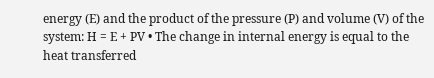energy (E) and the product of the pressure (P) and volume (V) of the system: H = E + PV • The change in internal energy is equal to the heat transferred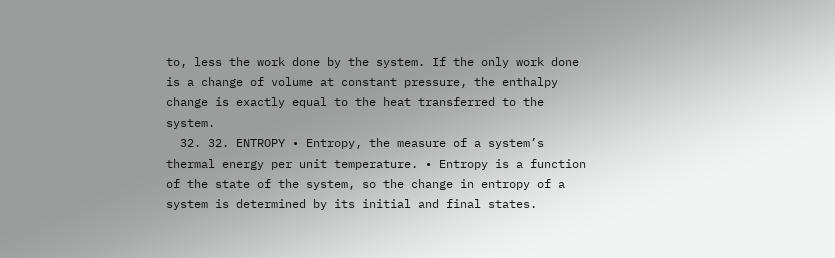to, less the work done by the system. If the only work done is a change of volume at constant pressure, the enthalpy change is exactly equal to the heat transferred to the system.
  32. 32. ENTROPY • Entropy, the measure of a system’s thermal energy per unit temperature. • Entropy is a function of the state of the system, so the change in entropy of a system is determined by its initial and final states.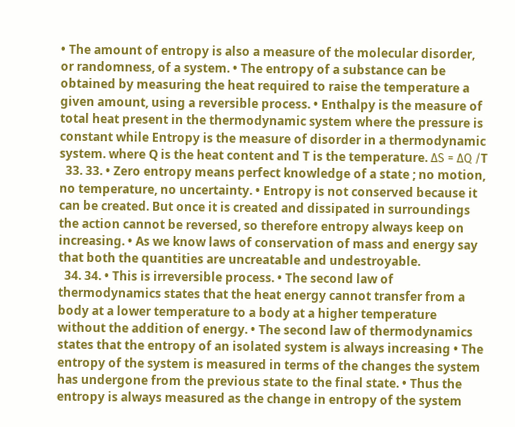• The amount of entropy is also a measure of the molecular disorder, or randomness, of a system. • The entropy of a substance can be obtained by measuring the heat required to raise the temperature a given amount, using a reversible process. • Enthalpy is the measure of total heat present in the thermodynamic system where the pressure is constant while Entropy is the measure of disorder in a thermodynamic system. where Q is the heat content and T is the temperature. ΔS = ΔQ /T
  33. 33. • Zero entropy means perfect knowledge of a state ; no motion, no temperature, no uncertainty. • Entropy is not conserved because it can be created. But once it is created and dissipated in surroundings the action cannot be reversed, so therefore entropy always keep on increasing. • As we know laws of conservation of mass and energy say that both the quantities are uncreatable and undestroyable.
  34. 34. • This is irreversible process. • The second law of thermodynamics states that the heat energy cannot transfer from a body at a lower temperature to a body at a higher temperature without the addition of energy. • The second law of thermodynamics states that the entropy of an isolated system is always increasing • The entropy of the system is measured in terms of the changes the system has undergone from the previous state to the final state. • Thus the entropy is always measured as the change in entropy of the system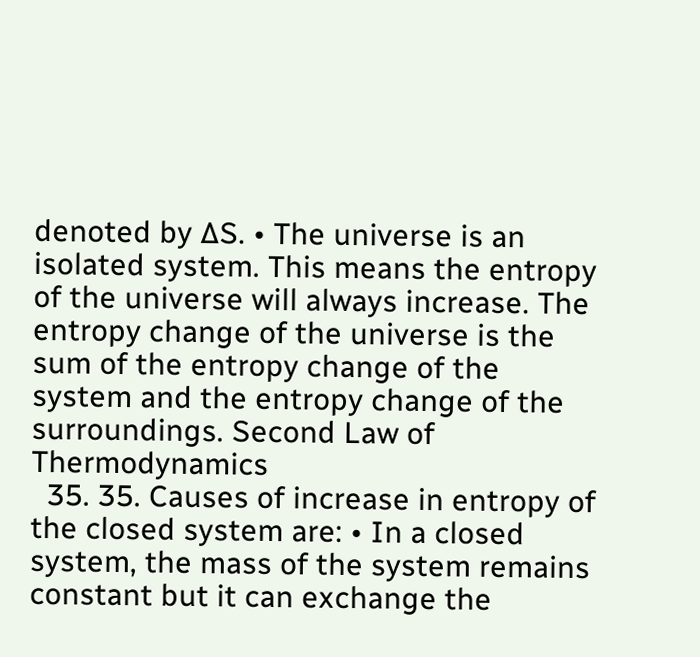denoted by ∆S. • The universe is an isolated system. This means the entropy of the universe will always increase. The entropy change of the universe is the sum of the entropy change of the system and the entropy change of the surroundings. Second Law of Thermodynamics
  35. 35. Causes of increase in entropy of the closed system are: • In a closed system, the mass of the system remains constant but it can exchange the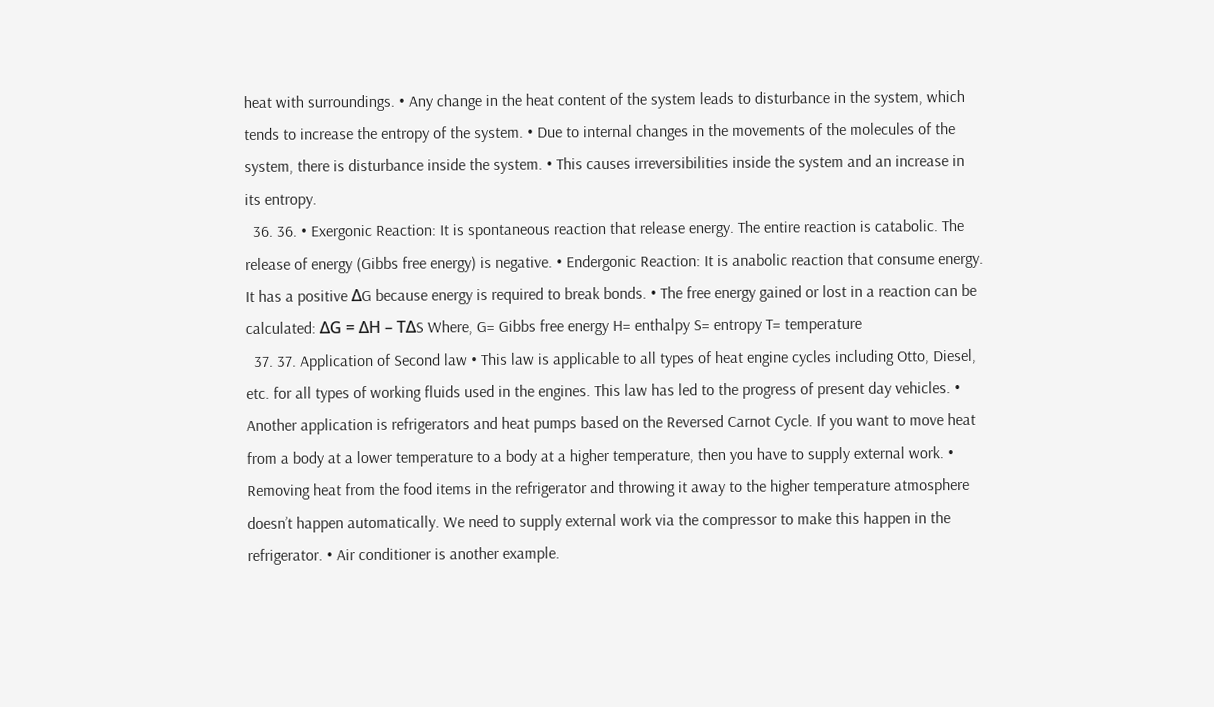heat with surroundings. • Any change in the heat content of the system leads to disturbance in the system, which tends to increase the entropy of the system. • Due to internal changes in the movements of the molecules of the system, there is disturbance inside the system. • This causes irreversibilities inside the system and an increase in its entropy.
  36. 36. • Exergonic Reaction: It is spontaneous reaction that release energy. The entire reaction is catabolic. The release of energy (Gibbs free energy) is negative. • Endergonic Reaction: It is anabolic reaction that consume energy. It has a positive ΔG because energy is required to break bonds. • The free energy gained or lost in a reaction can be calculated: ΔG = ΔH – TΔS Where, G= Gibbs free energy H= enthalpy S= entropy T= temperature
  37. 37. Application of Second law • This law is applicable to all types of heat engine cycles including Otto, Diesel, etc. for all types of working fluids used in the engines. This law has led to the progress of present day vehicles. • Another application is refrigerators and heat pumps based on the Reversed Carnot Cycle. If you want to move heat from a body at a lower temperature to a body at a higher temperature, then you have to supply external work. • Removing heat from the food items in the refrigerator and throwing it away to the higher temperature atmosphere doesn’t happen automatically. We need to supply external work via the compressor to make this happen in the refrigerator. • Air conditioner is another example.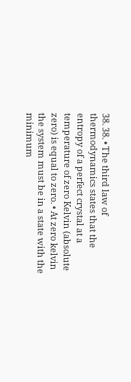38. 38. • The third law of thermodynamics states that the entropy of a perfect crystal at a temperature of zero Kelvin (absolute zero) is equal to zero. • At zero kelvin the system must be in a state with the minimum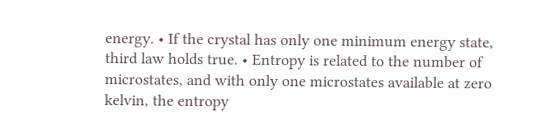energy. • If the crystal has only one minimum energy state, third law holds true. • Entropy is related to the number of microstates, and with only one microstates available at zero kelvin, the entropy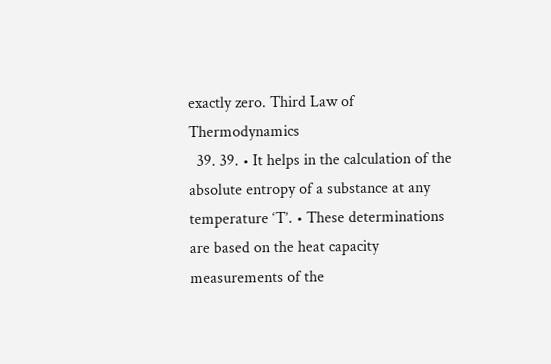exactly zero. Third Law of Thermodynamics
  39. 39. • It helps in the calculation of the absolute entropy of a substance at any temperature ‘T’. • These determinations are based on the heat capacity measurements of the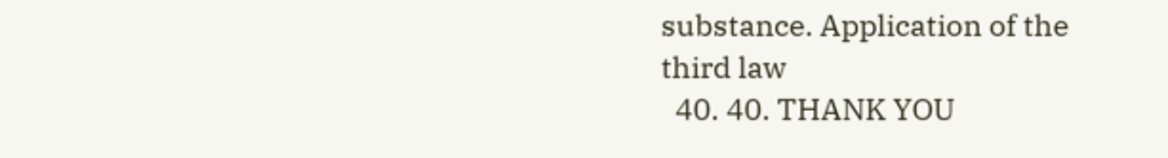substance. Application of the third law
  40. 40. THANK YOU